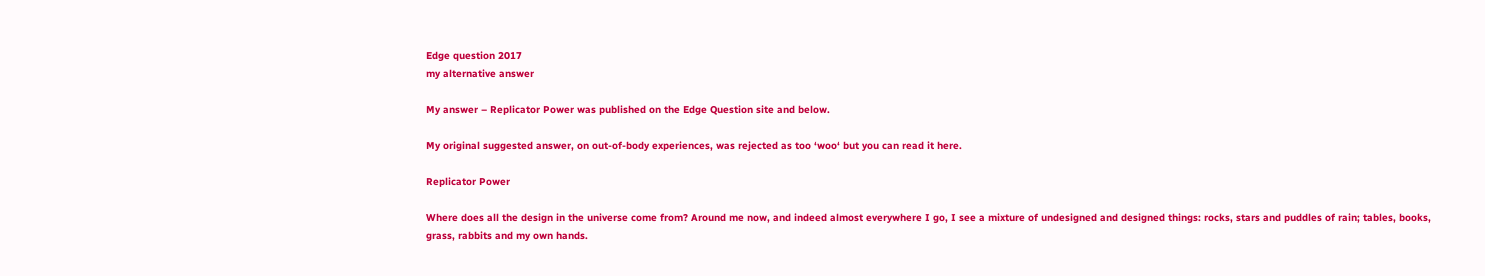Edge question 2017
my alternative answer

My answer – Replicator Power was published on the Edge Question site and below.

My original suggested answer, on out-of-body experiences, was rejected as too ‘woo‘ but you can read it here.

Replicator Power

Where does all the design in the universe come from? Around me now, and indeed almost everywhere I go, I see a mixture of undesigned and designed things: rocks, stars and puddles of rain; tables, books, grass, rabbits and my own hands.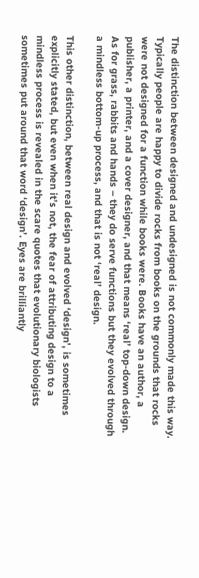The distinction between designed and undesigned is not commonly made this way. Typically people are happy to divide rocks from books on the grounds that rocks were not designed for a function while books were. Books have an author, a publisher, a printer, and a cover designer, and that means ‘real’ top-down design. As for grass, rabbits and hands – they do serve functions but they evolved through a mindless bottom-up process, and that is not ‘real’ design.

This other distinction, between real design and evolved ‘design’, is sometimes explicitly stated, but even when it’s not, the fear of attributing design to a mindless process is revealed in the scare quotes that evolutionary biologists sometimes put around that word ‘design’. Eyes are brilliantly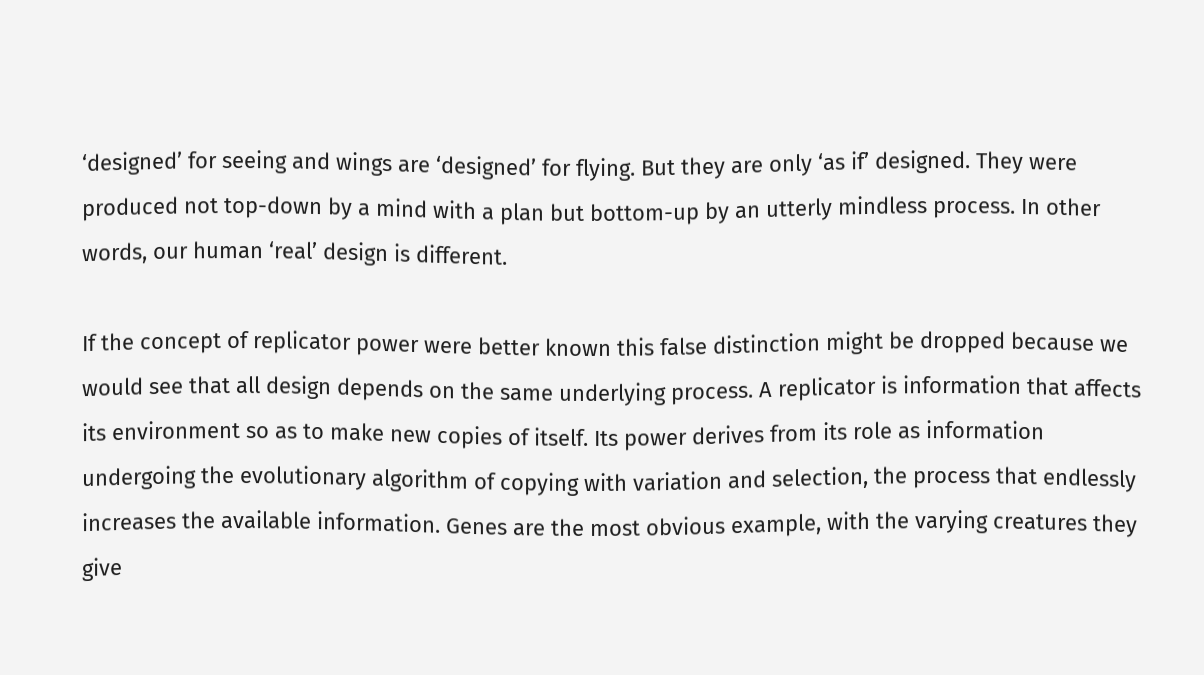‘designed’ for seeing and wings are ‘designed’ for flying. But they are only ‘as if’ designed. They were produced not top-down by a mind with a plan but bottom-up by an utterly mindless process. In other words, our human ‘real’ design is different.

If the concept of replicator power were better known this false distinction might be dropped because we would see that all design depends on the same underlying process. A replicator is information that affects its environment so as to make new copies of itself. Its power derives from its role as information undergoing the evolutionary algorithm of copying with variation and selection, the process that endlessly increases the available information. Genes are the most obvious example, with the varying creatures they give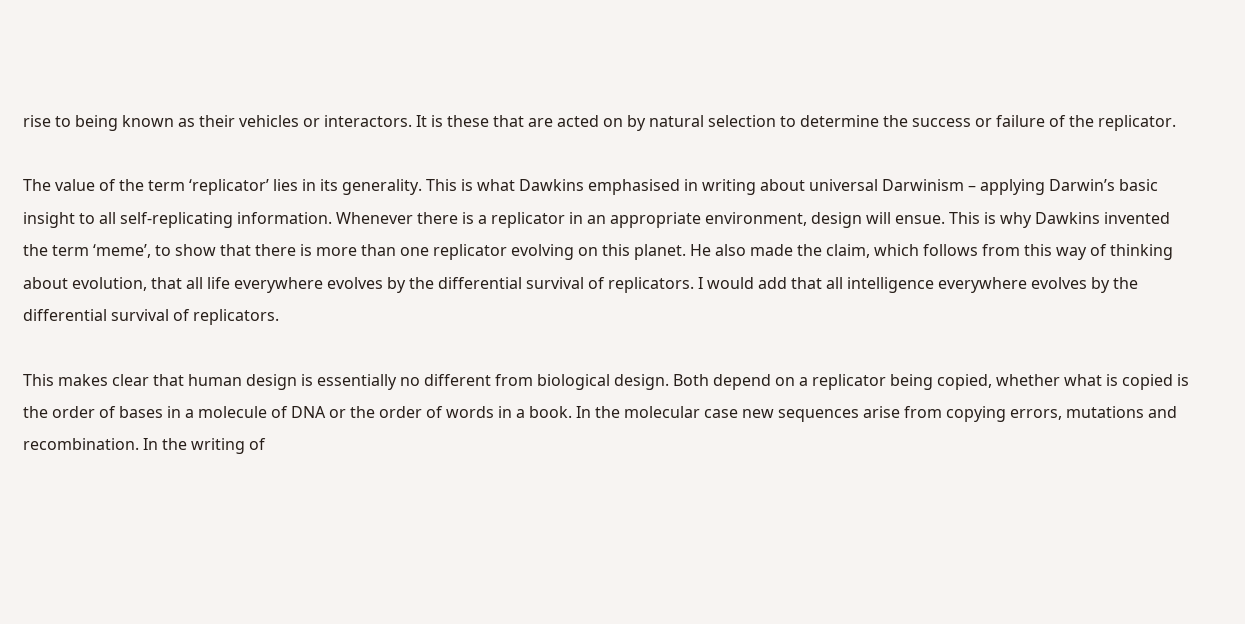rise to being known as their vehicles or interactors. It is these that are acted on by natural selection to determine the success or failure of the replicator.

The value of the term ‘replicator’ lies in its generality. This is what Dawkins emphasised in writing about universal Darwinism – applying Darwin’s basic insight to all self-replicating information. Whenever there is a replicator in an appropriate environment, design will ensue. This is why Dawkins invented the term ‘meme’, to show that there is more than one replicator evolving on this planet. He also made the claim, which follows from this way of thinking about evolution, that all life everywhere evolves by the differential survival of replicators. I would add that all intelligence everywhere evolves by the differential survival of replicators.

This makes clear that human design is essentially no different from biological design. Both depend on a replicator being copied, whether what is copied is the order of bases in a molecule of DNA or the order of words in a book. In the molecular case new sequences arise from copying errors, mutations and recombination. In the writing of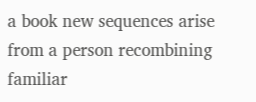a book new sequences arise from a person recombining familiar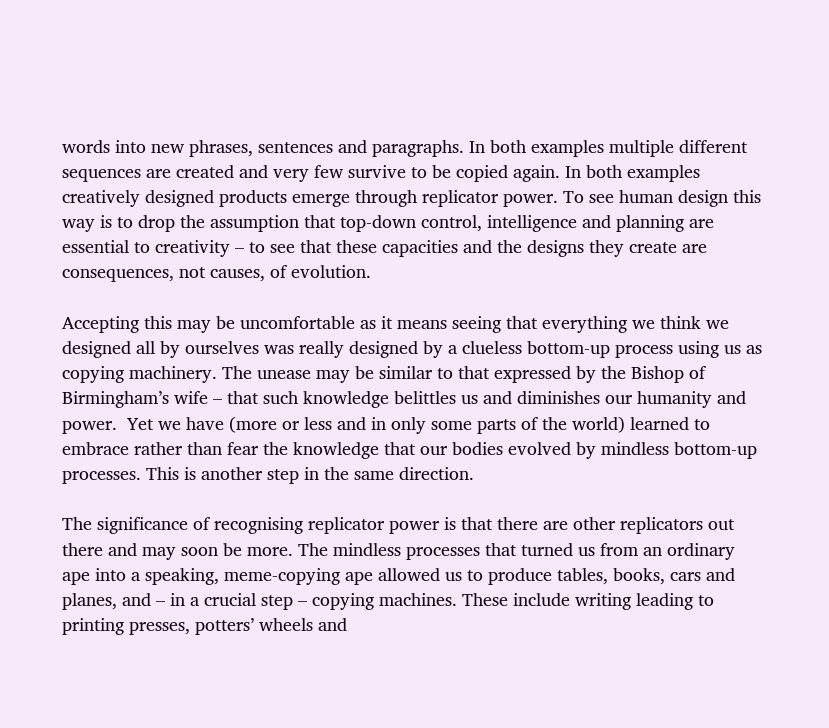words into new phrases, sentences and paragraphs. In both examples multiple different sequences are created and very few survive to be copied again. In both examples creatively designed products emerge through replicator power. To see human design this way is to drop the assumption that top-down control, intelligence and planning are essential to creativity – to see that these capacities and the designs they create are consequences, not causes, of evolution.

Accepting this may be uncomfortable as it means seeing that everything we think we designed all by ourselves was really designed by a clueless bottom-up process using us as copying machinery. The unease may be similar to that expressed by the Bishop of Birmingham’s wife – that such knowledge belittles us and diminishes our humanity and power.  Yet we have (more or less and in only some parts of the world) learned to embrace rather than fear the knowledge that our bodies evolved by mindless bottom-up processes. This is another step in the same direction.

The significance of recognising replicator power is that there are other replicators out there and may soon be more. The mindless processes that turned us from an ordinary ape into a speaking, meme-copying ape allowed us to produce tables, books, cars and planes, and – in a crucial step – copying machines. These include writing leading to printing presses, potters’ wheels and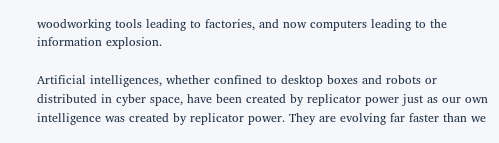woodworking tools leading to factories, and now computers leading to the information explosion.

Artificial intelligences, whether confined to desktop boxes and robots or distributed in cyber space, have been created by replicator power just as our own intelligence was created by replicator power. They are evolving far faster than we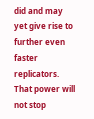did and may yet give rise to further even faster replicators. That power will not stop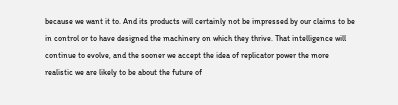because we want it to. And its products will certainly not be impressed by our claims to be in control or to have designed the machinery on which they thrive. That intelligence will continue to evolve, and the sooner we accept the idea of replicator power the more realistic we are likely to be about the future of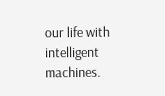our life with intelligent machines.